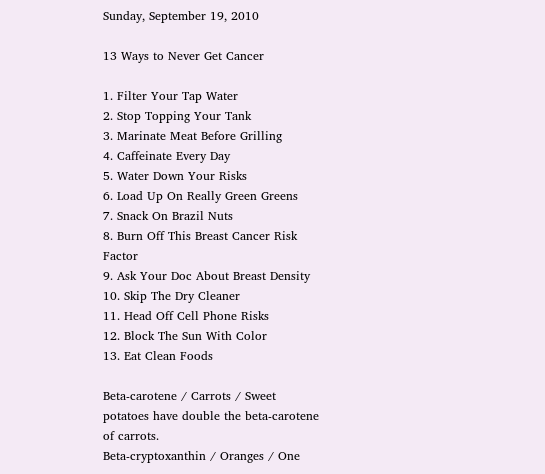Sunday, September 19, 2010

13 Ways to Never Get Cancer

1. Filter Your Tap Water
2. Stop Topping Your Tank
3. Marinate Meat Before Grilling
4. Caffeinate Every Day
5. Water Down Your Risks
6. Load Up On Really Green Greens
7. Snack On Brazil Nuts
8. Burn Off This Breast Cancer Risk Factor
9. Ask Your Doc About Breast Density
10. Skip The Dry Cleaner
11. Head Off Cell Phone Risks
12. Block The Sun With Color
13. Eat Clean Foods

Beta-carotene / Carrots / Sweet potatoes have double the beta-carotene of carrots.
Beta-cryptoxanthin / Oranges / One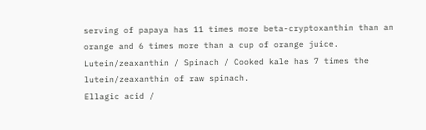serving of papaya has 11 times more beta-cryptoxanthin than an orange and 6 times more than a cup of orange juice.
Lutein/zeaxanthin / Spinach / Cooked kale has 7 times the lutein/zeaxanthin of raw spinach.
Ellagic acid /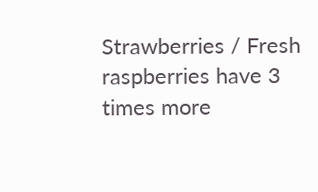Strawberries / Fresh raspberries have 3 times more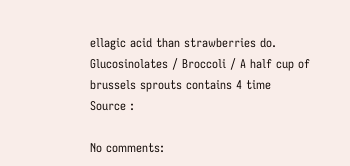ellagic acid than strawberries do.
Glucosinolates / Broccoli / A half cup of brussels sprouts contains 4 time
Source :

No comments: